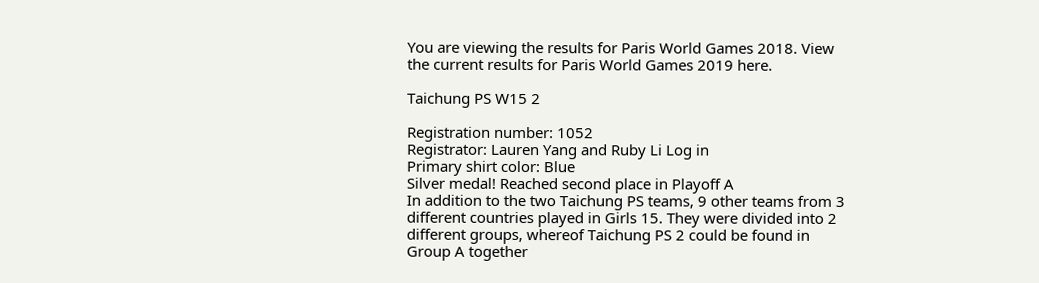You are viewing the results for Paris World Games 2018. View the current results for Paris World Games 2019 here.

Taichung PS W15 2

Registration number: 1052
Registrator: Lauren Yang and Ruby Li Log in
Primary shirt color: Blue
Silver medal! Reached second place in Playoff A
In addition to the two Taichung PS teams, 9 other teams from 3 different countries played in Girls 15. They were divided into 2 different groups, whereof Taichung PS 2 could be found in Group A together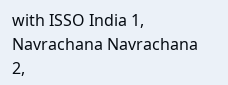with ISSO India 1, Navrachana Navrachana 2,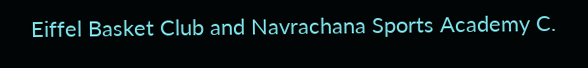Eiffel Basket Club and Navrachana Sports Academy C.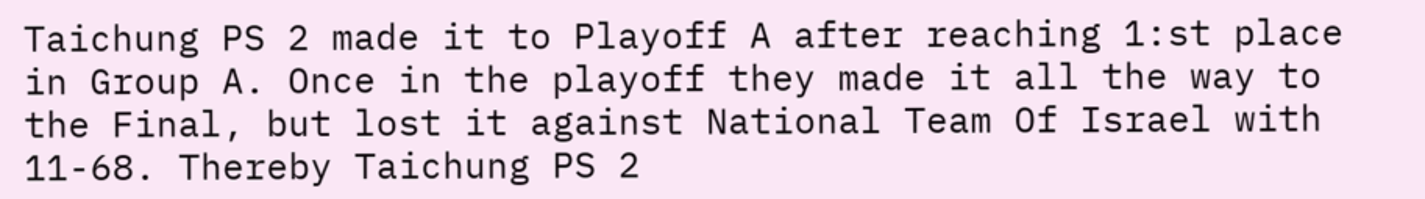Taichung PS 2 made it to Playoff A after reaching 1:st place in Group A. Once in the playoff they made it all the way to the Final, but lost it against National Team Of Israel with 11-68. Thereby Taichung PS 2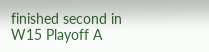finished second in W15 Playoff A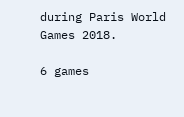during Paris World Games 2018.

6 games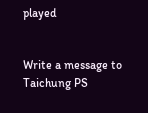played


Write a message to Taichung PS